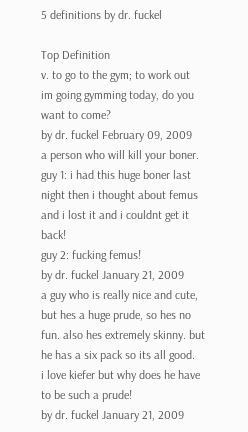5 definitions by dr. fuckel

Top Definition
v. to go to the gym; to work out
im going gymming today, do you want to come?
by dr. fuckel February 09, 2009
a person who will kill your boner.
guy 1: i had this huge boner last night then i thought about femus and i lost it and i couldnt get it back!
guy 2: fucking femus!
by dr. fuckel January 21, 2009
a guy who is really nice and cute, but hes a huge prude, so hes no fun. also hes extremely skinny. but he has a six pack so its all good.
i love kiefer but why does he have to be such a prude!
by dr. fuckel January 21, 2009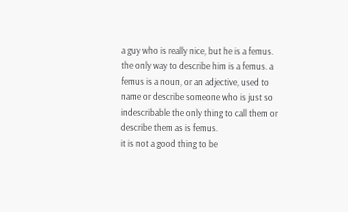a guy who is really nice, but he is a femus. the only way to describe him is a femus. a femus is a noun, or an adjective, used to name or describe someone who is just so indescribable the only thing to call them or describe them as is femus.
it is not a good thing to be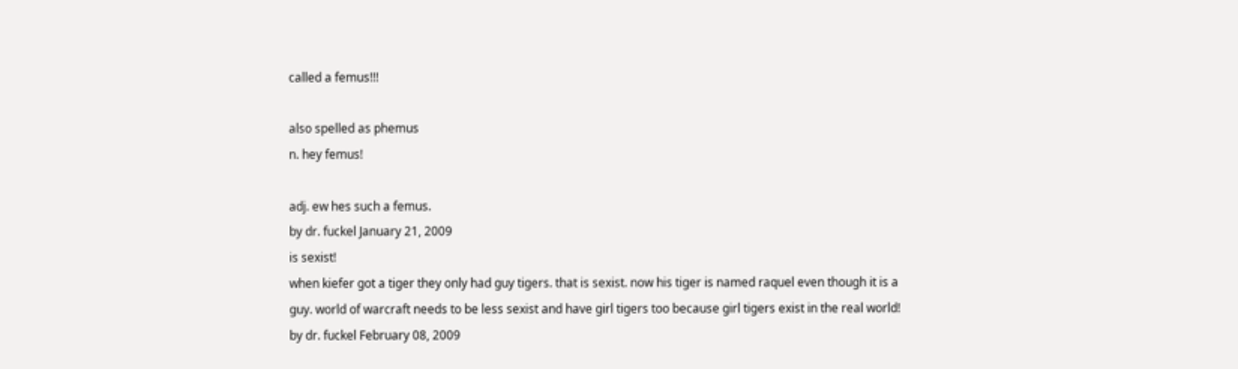called a femus!!!

also spelled as phemus
n. hey femus!

adj. ew hes such a femus.
by dr. fuckel January 21, 2009
is sexist!
when kiefer got a tiger they only had guy tigers. that is sexist. now his tiger is named raquel even though it is a guy. world of warcraft needs to be less sexist and have girl tigers too because girl tigers exist in the real world!
by dr. fuckel February 08, 2009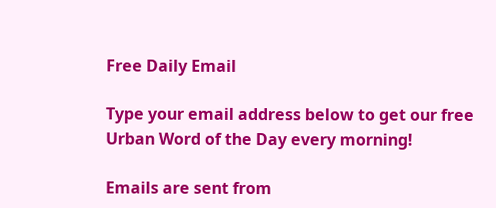Free Daily Email

Type your email address below to get our free Urban Word of the Day every morning!

Emails are sent from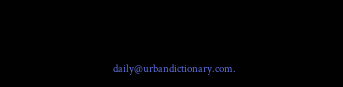daily@urbandictionary.com.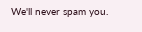We'll never spam you.